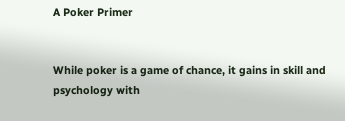A Poker Primer


While poker is a game of chance, it gains in skill and psychology with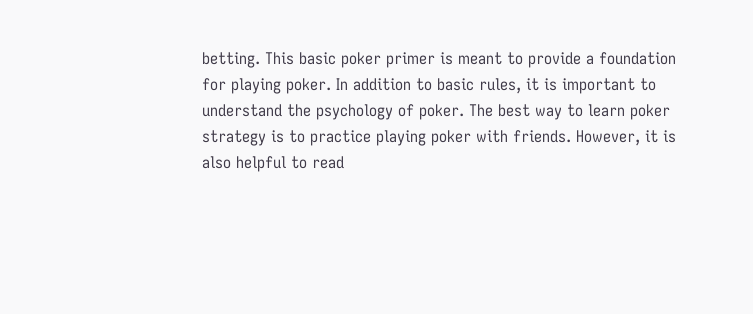betting. This basic poker primer is meant to provide a foundation for playing poker. In addition to basic rules, it is important to understand the psychology of poker. The best way to learn poker strategy is to practice playing poker with friends. However, it is also helpful to read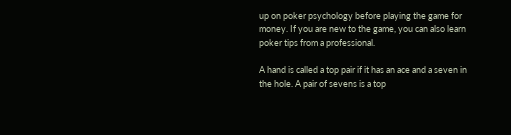up on poker psychology before playing the game for money. If you are new to the game, you can also learn poker tips from a professional.

A hand is called a top pair if it has an ace and a seven in the hole. A pair of sevens is a top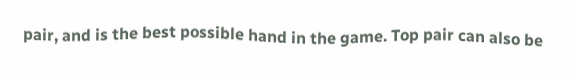pair, and is the best possible hand in the game. Top pair can also be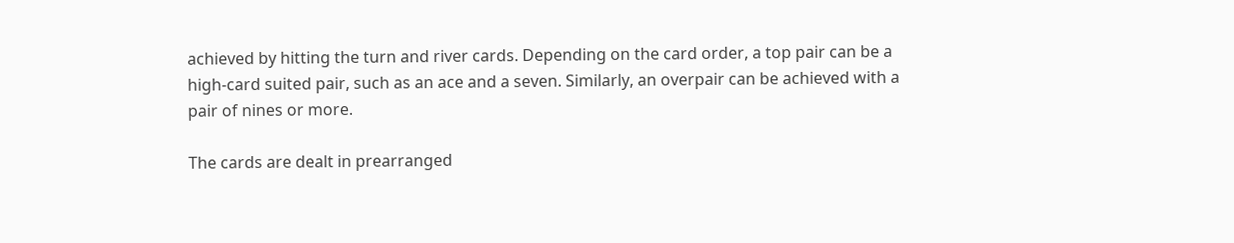achieved by hitting the turn and river cards. Depending on the card order, a top pair can be a high-card suited pair, such as an ace and a seven. Similarly, an overpair can be achieved with a pair of nines or more.

The cards are dealt in prearranged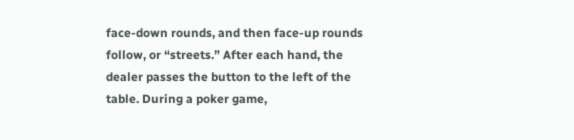face-down rounds, and then face-up rounds follow, or “streets.” After each hand, the dealer passes the button to the left of the table. During a poker game,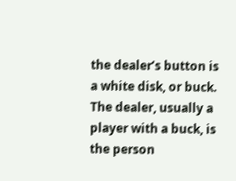the dealer’s button is a white disk, or buck. The dealer, usually a player with a buck, is the person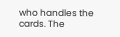who handles the cards. The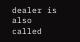dealer is also called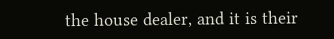the house dealer, and it is their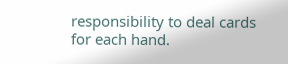responsibility to deal cards for each hand.